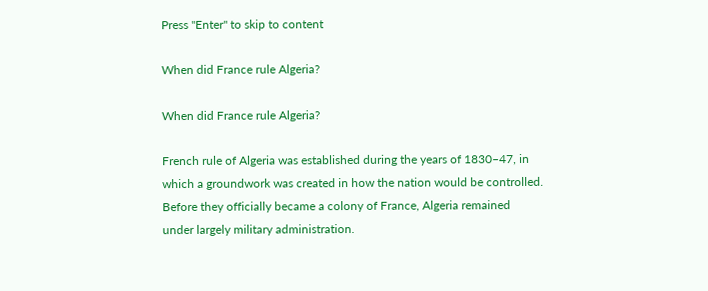Press "Enter" to skip to content

When did France rule Algeria?

When did France rule Algeria?

French rule of Algeria was established during the years of 1830–47, in which a groundwork was created in how the nation would be controlled. Before they officially became a colony of France, Algeria remained under largely military administration.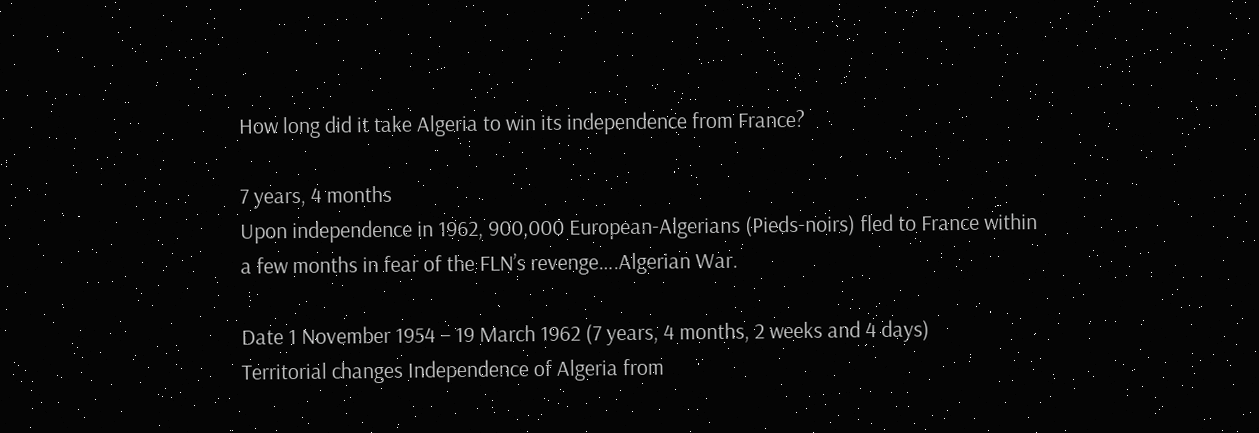How long did it take Algeria to win its independence from France?

7 years, 4 months
Upon independence in 1962, 900,000 European-Algerians (Pieds-noirs) fled to France within a few months in fear of the FLN’s revenge….Algerian War.

Date 1 November 1954 – 19 March 1962 (7 years, 4 months, 2 weeks and 4 days)
Territorial changes Independence of Algeria from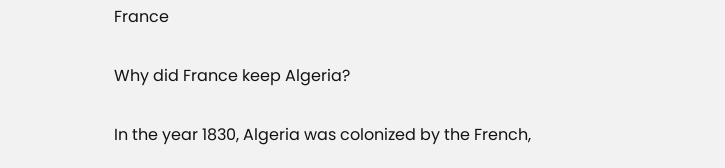France

Why did France keep Algeria?

In the year 1830, Algeria was colonized by the French,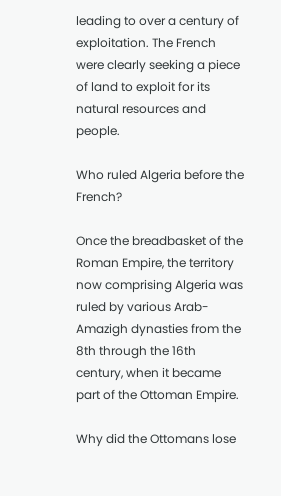leading to over a century of exploitation. The French were clearly seeking a piece of land to exploit for its natural resources and people.

Who ruled Algeria before the French?

Once the breadbasket of the Roman Empire, the territory now comprising Algeria was ruled by various Arab-Amazigh dynasties from the 8th through the 16th century, when it became part of the Ottoman Empire.

Why did the Ottomans lose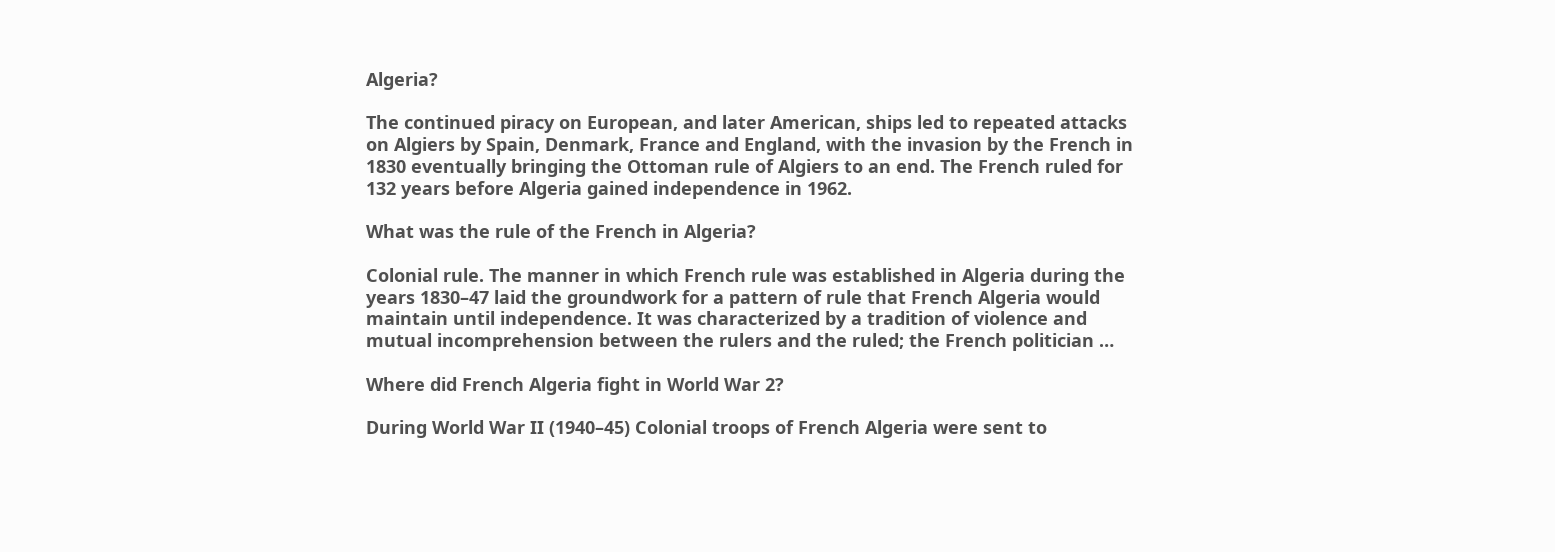Algeria?

The continued piracy on European, and later American, ships led to repeated attacks on Algiers by Spain, Denmark, France and England, with the invasion by the French in 1830 eventually bringing the Ottoman rule of Algiers to an end. The French ruled for 132 years before Algeria gained independence in 1962.

What was the rule of the French in Algeria?

Colonial rule. The manner in which French rule was established in Algeria during the years 1830–47 laid the groundwork for a pattern of rule that French Algeria would maintain until independence. It was characterized by a tradition of violence and mutual incomprehension between the rulers and the ruled; the French politician …

Where did French Algeria fight in World War 2?

During World War II (1940–45) Colonial troops of French Algeria were sent to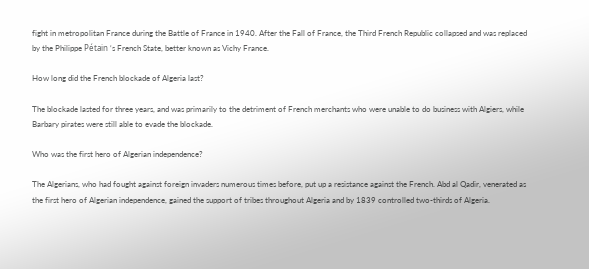fight in metropolitan France during the Battle of France in 1940. After the Fall of France, the Third French Republic collapsed and was replaced by the Philippe Pétain ‘s French State, better known as Vichy France.

How long did the French blockade of Algeria last?

The blockade lasted for three years, and was primarily to the detriment of French merchants who were unable to do business with Algiers, while Barbary pirates were still able to evade the blockade.

Who was the first hero of Algerian independence?

The Algerians, who had fought against foreign invaders numerous times before, put up a resistance against the French. Abd al Qadir, venerated as the first hero of Algerian independence, gained the support of tribes throughout Algeria and by 1839 controlled two-thirds of Algeria.